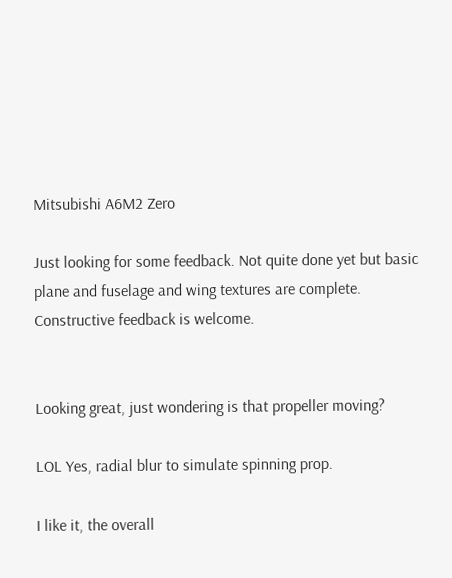Mitsubishi A6M2 Zero

Just looking for some feedback. Not quite done yet but basic plane and fuselage and wing textures are complete. Constructive feedback is welcome.


Looking great, just wondering is that propeller moving?

LOL Yes, radial blur to simulate spinning prop.

I like it, the overall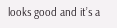looks good and it’s a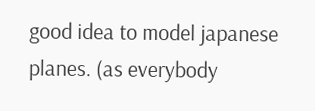good idea to model japanese planes. (as everybody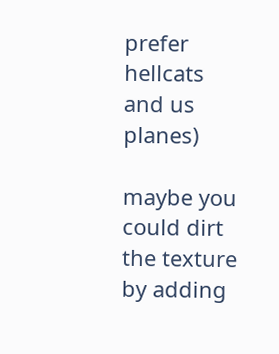prefer hellcats and us planes)

maybe you could dirt the texture by adding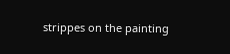strippes on the painting